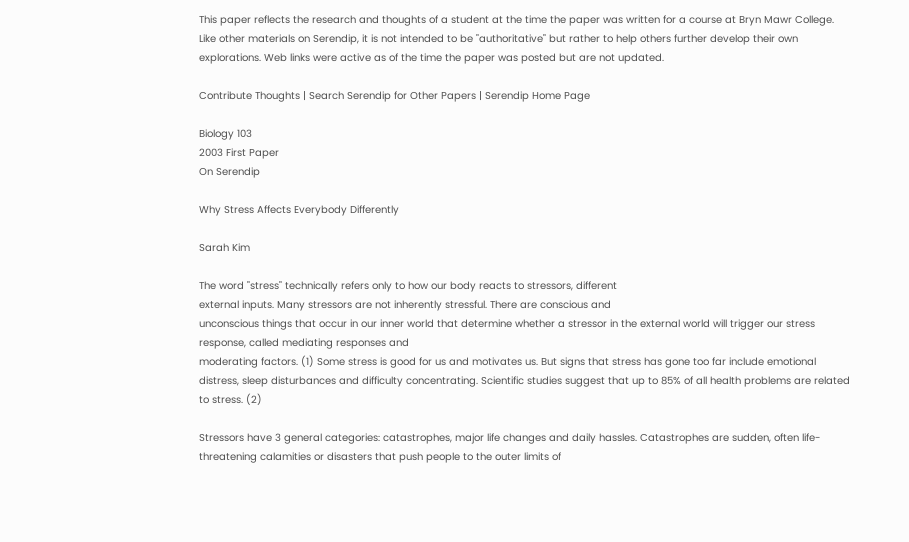This paper reflects the research and thoughts of a student at the time the paper was written for a course at Bryn Mawr College. Like other materials on Serendip, it is not intended to be "authoritative" but rather to help others further develop their own explorations. Web links were active as of the time the paper was posted but are not updated.

Contribute Thoughts | Search Serendip for Other Papers | Serendip Home Page

Biology 103
2003 First Paper
On Serendip

Why Stress Affects Everybody Differently

Sarah Kim

The word "stress" technically refers only to how our body reacts to stressors, different
external inputs. Many stressors are not inherently stressful. There are conscious and
unconscious things that occur in our inner world that determine whether a stressor in the external world will trigger our stress response, called mediating responses and
moderating factors. (1) Some stress is good for us and motivates us. But signs that stress has gone too far include emotional distress, sleep disturbances and difficulty concentrating. Scientific studies suggest that up to 85% of all health problems are related to stress. (2)

Stressors have 3 general categories: catastrophes, major life changes and daily hassles. Catastrophes are sudden, often life-threatening calamities or disasters that push people to the outer limits of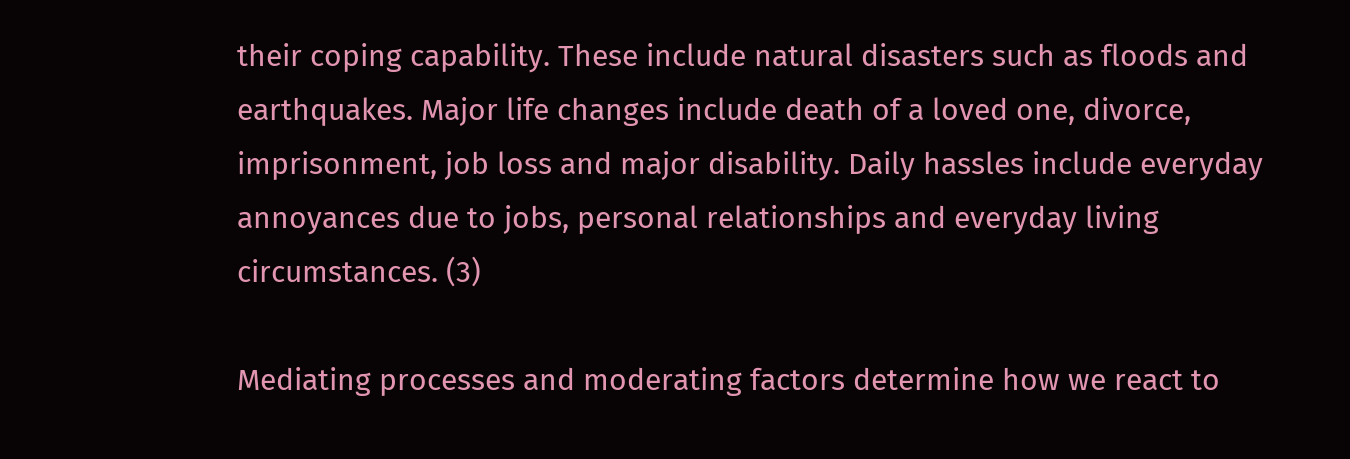their coping capability. These include natural disasters such as floods and earthquakes. Major life changes include death of a loved one, divorce, imprisonment, job loss and major disability. Daily hassles include everyday annoyances due to jobs, personal relationships and everyday living circumstances. (3)

Mediating processes and moderating factors determine how we react to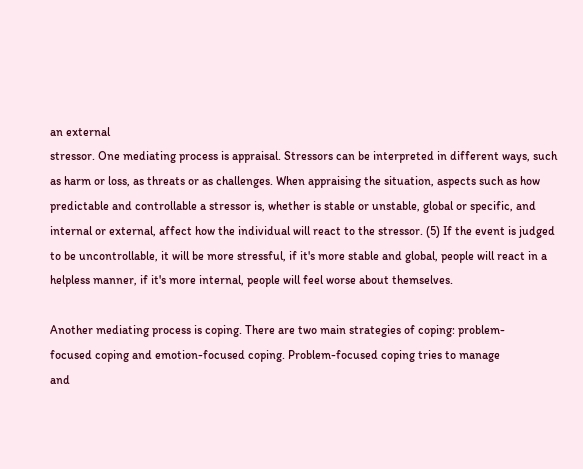an external
stressor. One mediating process is appraisal. Stressors can be interpreted in different ways, such as harm or loss, as threats or as challenges. When appraising the situation, aspects such as how predictable and controllable a stressor is, whether is stable or unstable, global or specific, and internal or external, affect how the individual will react to the stressor. (5) If the event is judged to be uncontrollable, it will be more stressful, if it's more stable and global, people will react in a helpless manner, if it's more internal, people will feel worse about themselves.

Another mediating process is coping. There are two main strategies of coping: problem-
focused coping and emotion-focused coping. Problem-focused coping tries to manage
and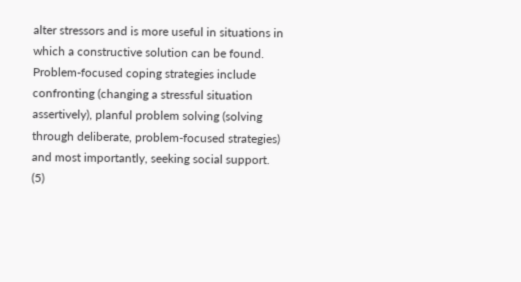alter stressors and is more useful in situations in which a constructive solution can be found. Problem-focused coping strategies include confronting (changing a stressful situation assertively), planful problem solving (solving through deliberate, problem-focused strategies) and most importantly, seeking social support. (5)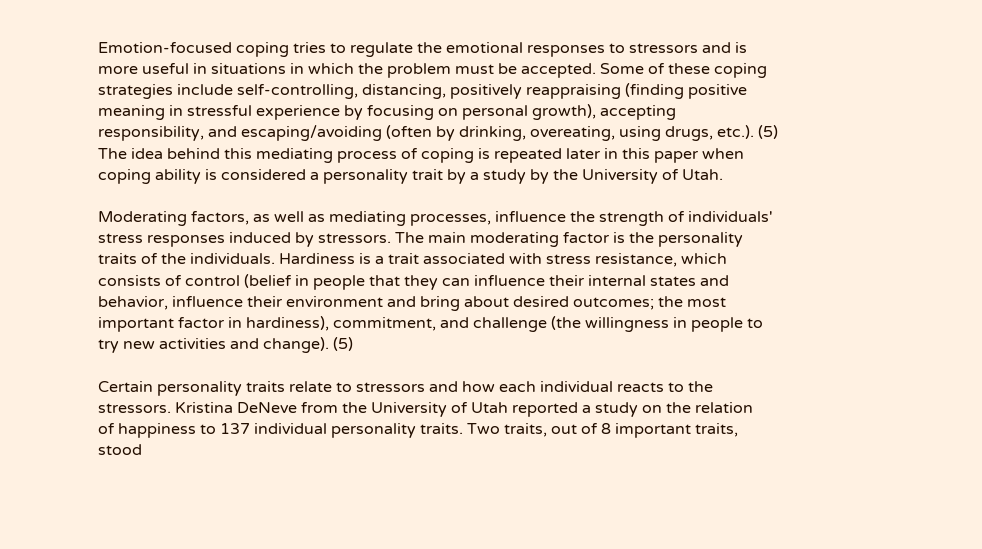Emotion-focused coping tries to regulate the emotional responses to stressors and is more useful in situations in which the problem must be accepted. Some of these coping
strategies include self-controlling, distancing, positively reappraising (finding positive meaning in stressful experience by focusing on personal growth), accepting
responsibility, and escaping/avoiding (often by drinking, overeating, using drugs, etc.). (5) The idea behind this mediating process of coping is repeated later in this paper when coping ability is considered a personality trait by a study by the University of Utah.

Moderating factors, as well as mediating processes, influence the strength of individuals' stress responses induced by stressors. The main moderating factor is the personality traits of the individuals. Hardiness is a trait associated with stress resistance, which consists of control (belief in people that they can influence their internal states and behavior, influence their environment and bring about desired outcomes; the most important factor in hardiness), commitment, and challenge (the willingness in people to try new activities and change). (5)

Certain personality traits relate to stressors and how each individual reacts to the
stressors. Kristina DeNeve from the University of Utah reported a study on the relation
of happiness to 137 individual personality traits. Two traits, out of 8 important traits, stood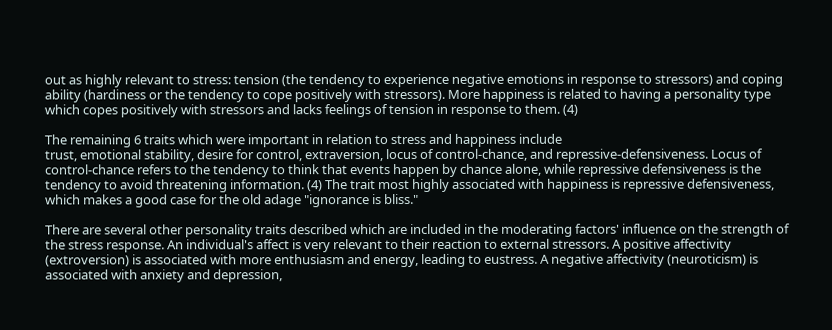out as highly relevant to stress: tension (the tendency to experience negative emotions in response to stressors) and coping ability (hardiness or the tendency to cope positively with stressors). More happiness is related to having a personality type which copes positively with stressors and lacks feelings of tension in response to them. (4)

The remaining 6 traits which were important in relation to stress and happiness include
trust, emotional stability, desire for control, extraversion, locus of control-chance, and repressive-defensiveness. Locus of control-chance refers to the tendency to think that events happen by chance alone, while repressive defensiveness is the tendency to avoid threatening information. (4) The trait most highly associated with happiness is repressive defensiveness, which makes a good case for the old adage "ignorance is bliss."

There are several other personality traits described which are included in the moderating factors' influence on the strength of the stress response. An individual's affect is very relevant to their reaction to external stressors. A positive affectivity (extroversion) is associated with more enthusiasm and energy, leading to eustress. A negative affectivity (neuroticism) is associated with anxiety and depression,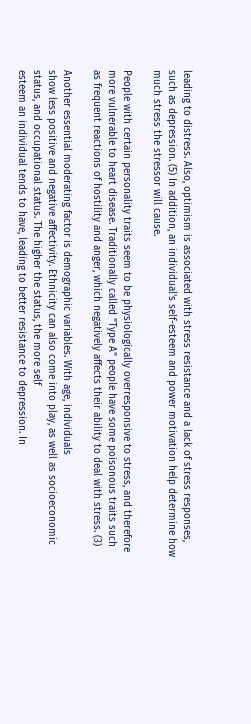leading to distress. Also, optimism is associated with stress resistance and a lack of stress responses, such as depression. (5) In addition, an individual's self-esteem and power motivation help determine how much stress the stressor will cause.

People with certain personality traits seem to be physiologically overresponsive to stress, and therefore more vulnerable to heart disease. Traditionally called "Type A" people have some poisonous traits such as frequent reactions of hostility and anger, which negatively affects their ability to deal with stress. (3)

Another essential moderating factor is demographic variables. With age, individuals
show less positive and negative affectivity. Ethnicity can also come into play, as well as socioeconomic status, and occupational status. The higher the status, the more self
esteem an individual tends to have, leading to better resistance to depression. In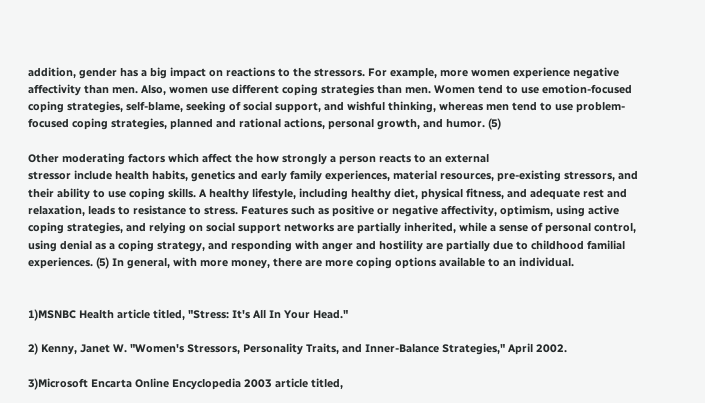addition, gender has a big impact on reactions to the stressors. For example, more women experience negative affectivity than men. Also, women use different coping strategies than men. Women tend to use emotion-focused coping strategies, self-blame, seeking of social support, and wishful thinking, whereas men tend to use problem-focused coping strategies, planned and rational actions, personal growth, and humor. (5)

Other moderating factors which affect the how strongly a person reacts to an external
stressor include health habits, genetics and early family experiences, material resources, pre-existing stressors, and their ability to use coping skills. A healthy lifestyle, including healthy diet, physical fitness, and adequate rest and relaxation, leads to resistance to stress. Features such as positive or negative affectivity, optimism, using active coping strategies, and relying on social support networks are partially inherited, while a sense of personal control, using denial as a coping strategy, and responding with anger and hostility are partially due to childhood familial experiences. (5) In general, with more money, there are more coping options available to an individual.


1)MSNBC Health article titled, "Stress: It's All In Your Head."

2) Kenny, Janet W. "Women's Stressors, Personality Traits, and Inner-Balance Strategies," April 2002.

3)Microsoft Encarta Online Encyclopedia 2003 article titled,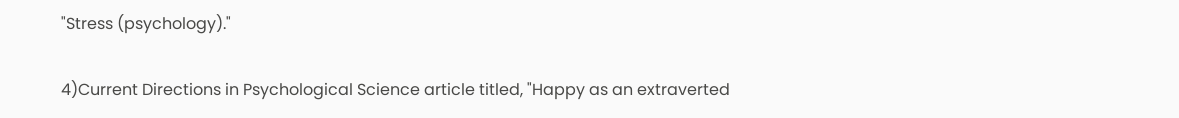"Stress (psychology)."

4)Current Directions in Psychological Science article titled, "Happy as an extraverted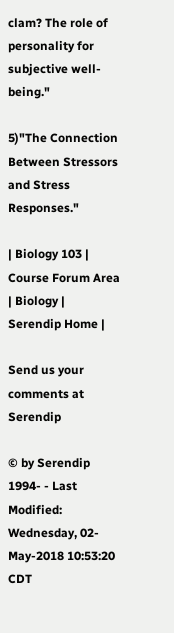clam? The role of personality for subjective well-being."

5)"The Connection Between Stressors and Stress Responses."

| Biology 103 | Course Forum Area | Biology | Serendip Home |

Send us your comments at Serendip

© by Serendip 1994- - Last Modified: Wednesday, 02-May-2018 10:53:20 CDT